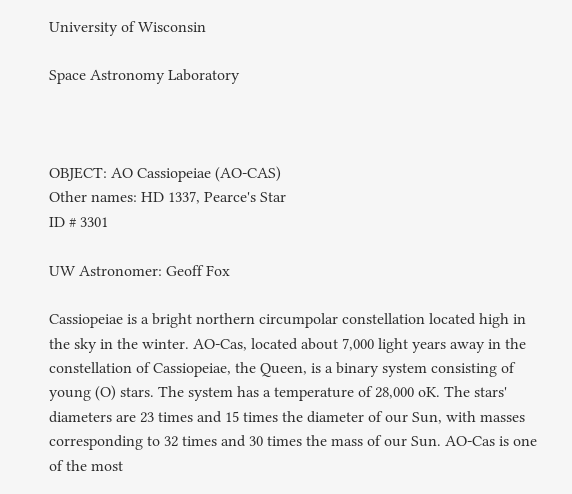University of Wisconsin

Space Astronomy Laboratory



OBJECT: AO Cassiopeiae (AO-CAS)
Other names: HD 1337, Pearce's Star
ID # 3301

UW Astronomer: Geoff Fox

Cassiopeiae is a bright northern circumpolar constellation located high in the sky in the winter. AO-Cas, located about 7,000 light years away in the constellation of Cassiopeiae, the Queen, is a binary system consisting of young (O) stars. The system has a temperature of 28,000 oK. The stars' diameters are 23 times and 15 times the diameter of our Sun, with masses corresponding to 32 times and 30 times the mass of our Sun. AO-Cas is one of the most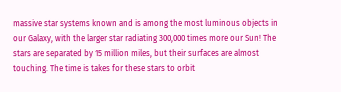massive star systems known and is among the most luminous objects in our Galaxy, with the larger star radiating 300,000 times more our Sun! The stars are separated by 15 million miles, but their surfaces are almost touching. The time is takes for these stars to orbit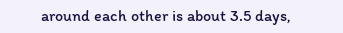around each other is about 3.5 days,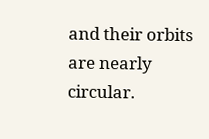and their orbits are nearly circular.